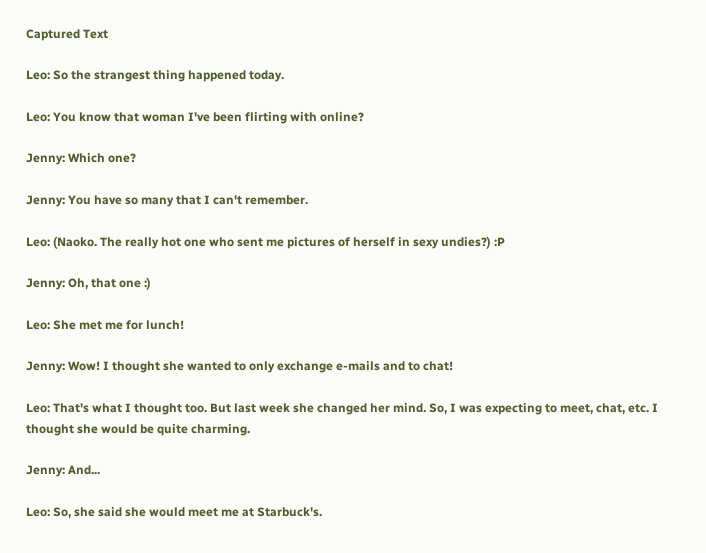Captured Text

Leo: So the strangest thing happened today.

Leo: You know that woman I've been flirting with online?

Jenny: Which one?

Jenny: You have so many that I can't remember.

Leo: (Naoko. The really hot one who sent me pictures of herself in sexy undies?) :P

Jenny: Oh, that one :)

Leo: She met me for lunch!

Jenny: Wow! I thought she wanted to only exchange e-mails and to chat!

Leo: That's what I thought too. But last week she changed her mind. So, I was expecting to meet, chat, etc. I thought she would be quite charming.

Jenny: And...

Leo: So, she said she would meet me at Starbuck's.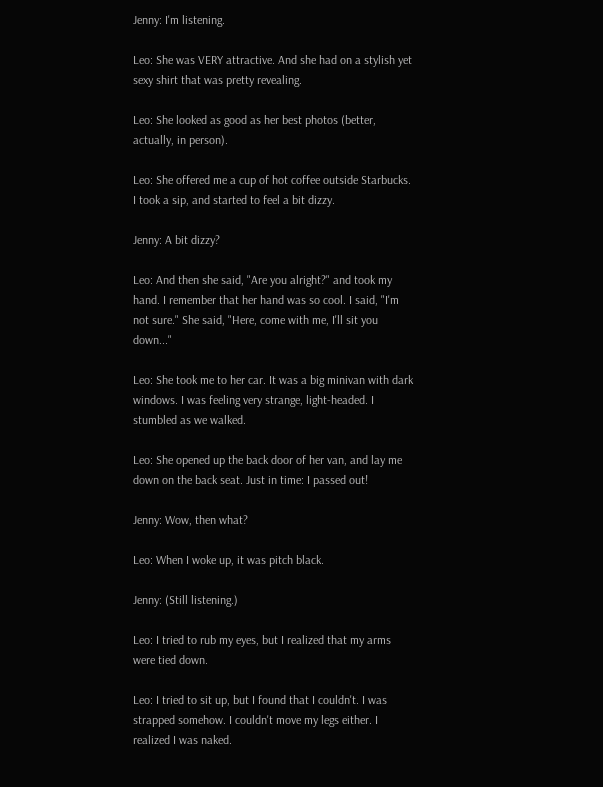Jenny: I'm listening.

Leo: She was VERY attractive. And she had on a stylish yet sexy shirt that was pretty revealing.

Leo: She looked as good as her best photos (better, actually, in person).

Leo: She offered me a cup of hot coffee outside Starbucks. I took a sip, and started to feel a bit dizzy.

Jenny: A bit dizzy?

Leo: And then she said, "Are you alright?" and took my hand. I remember that her hand was so cool. I said, "I'm not sure." She said, "Here, come with me, I'll sit you down..."

Leo: She took me to her car. It was a big minivan with dark windows. I was feeling very strange, light-headed. I stumbled as we walked.

Leo: She opened up the back door of her van, and lay me down on the back seat. Just in time: I passed out!

Jenny: Wow, then what?

Leo: When I woke up, it was pitch black.

Jenny: (Still listening.)

Leo: I tried to rub my eyes, but I realized that my arms were tied down.

Leo: I tried to sit up, but I found that I couldn't. I was strapped somehow. I couldn't move my legs either. I realized I was naked.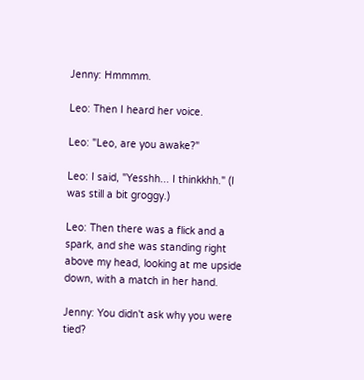Jenny: Hmmmm.

Leo: Then I heard her voice.

Leo: "Leo, are you awake?"

Leo: I said, "Yesshh... I thinkkhh." (I was still a bit groggy.)

Leo: Then there was a flick and a spark, and she was standing right above my head, looking at me upside down, with a match in her hand.

Jenny: You didn't ask why you were tied?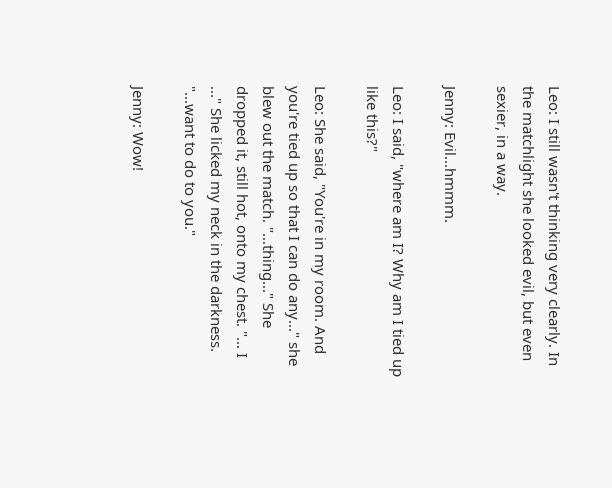Leo: I still wasn't thinking very clearly. In the matchlight she looked evil, but even sexier, in a way.

Jenny: Evil...hmmm.

Leo: I said, "where am I? Why am I tied up like this?"

Leo: She said, "You're in my room. And you're tied up so that I can do any..." she blew out the match. "...thing..." She dropped it, still hot, onto my chest. "... I ..." She licked my neck in the darkness. "...want to do to you."

Jenny: Wow!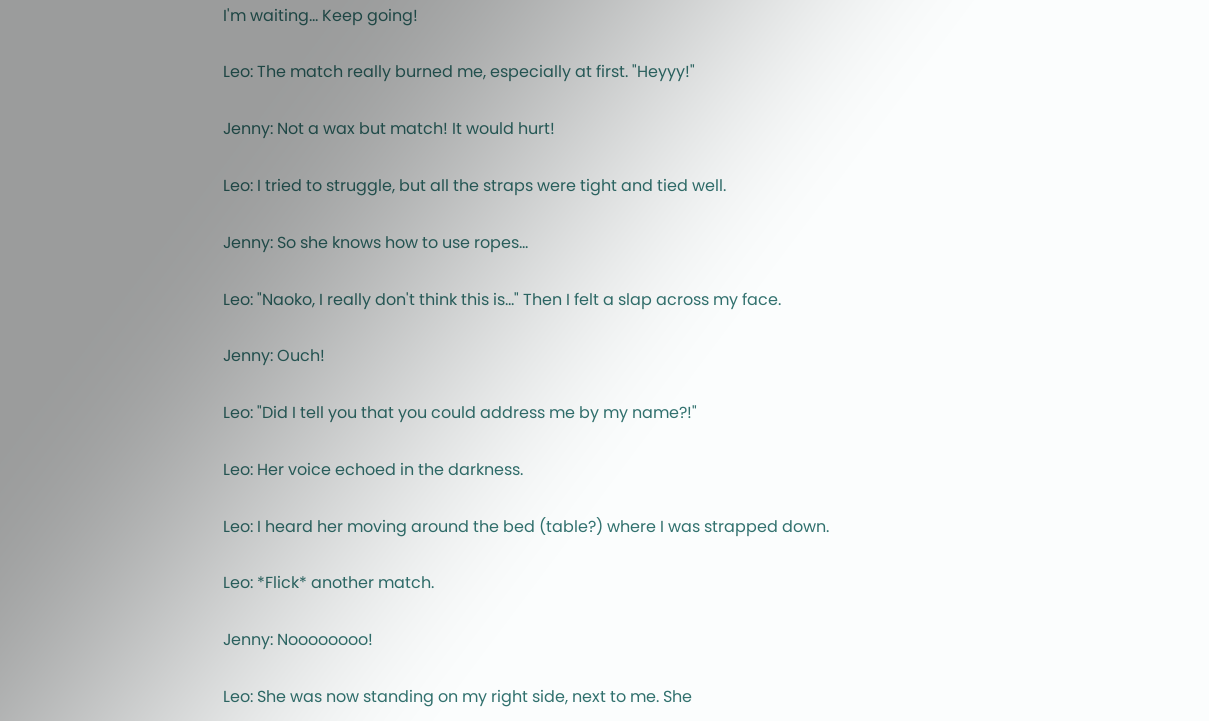I'm waiting... Keep going!

Leo: The match really burned me, especially at first. "Heyyy!"

Jenny: Not a wax but match! It would hurt!

Leo: I tried to struggle, but all the straps were tight and tied well.

Jenny: So she knows how to use ropes...

Leo: "Naoko, I really don't think this is..." Then I felt a slap across my face.

Jenny: Ouch!

Leo: "Did I tell you that you could address me by my name?!"

Leo: Her voice echoed in the darkness.

Leo: I heard her moving around the bed (table?) where I was strapped down.

Leo: *Flick* another match.

Jenny: Noooooooo!

Leo: She was now standing on my right side, next to me. She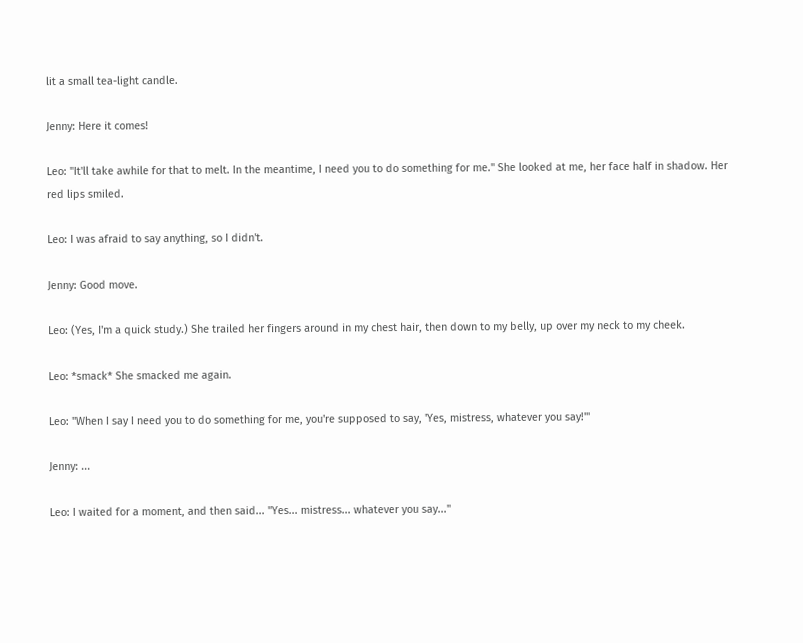lit a small tea-light candle.

Jenny: Here it comes!

Leo: "It'll take awhile for that to melt. In the meantime, I need you to do something for me." She looked at me, her face half in shadow. Her red lips smiled.

Leo: I was afraid to say anything, so I didn't.

Jenny: Good move.

Leo: (Yes, I'm a quick study.) She trailed her fingers around in my chest hair, then down to my belly, up over my neck to my cheek.

Leo: *smack* She smacked me again.

Leo: "When I say I need you to do something for me, you're supposed to say, 'Yes, mistress, whatever you say!'"

Jenny: ...

Leo: I waited for a moment, and then said... "Yes... mistress... whatever you say..."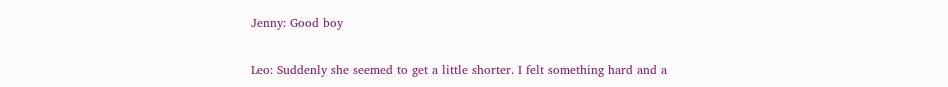Jenny: Good boy

Leo: Suddenly she seemed to get a little shorter. I felt something hard and a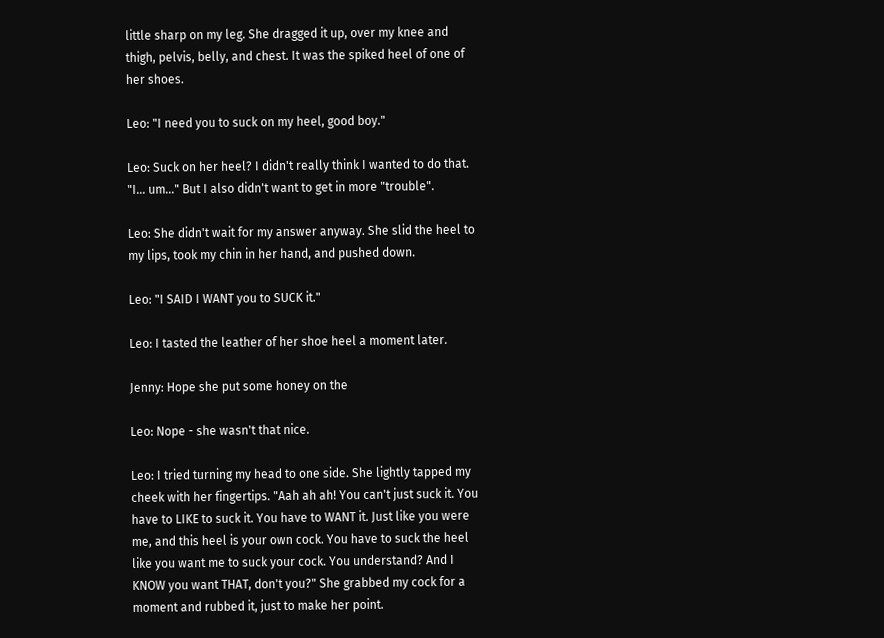little sharp on my leg. She dragged it up, over my knee and thigh, pelvis, belly, and chest. It was the spiked heel of one of her shoes.

Leo: "I need you to suck on my heel, good boy."

Leo: Suck on her heel? I didn't really think I wanted to do that. "I... um..." But I also didn't want to get in more "trouble".

Leo: She didn't wait for my answer anyway. She slid the heel to my lips, took my chin in her hand, and pushed down.

Leo: "I SAID I WANT you to SUCK it."

Leo: I tasted the leather of her shoe heel a moment later.

Jenny: Hope she put some honey on the

Leo: Nope - she wasn't that nice.

Leo: I tried turning my head to one side. She lightly tapped my cheek with her fingertips. "Aah ah ah! You can't just suck it. You have to LIKE to suck it. You have to WANT it. Just like you were me, and this heel is your own cock. You have to suck the heel like you want me to suck your cock. You understand? And I KNOW you want THAT, don't you?" She grabbed my cock for a moment and rubbed it, just to make her point.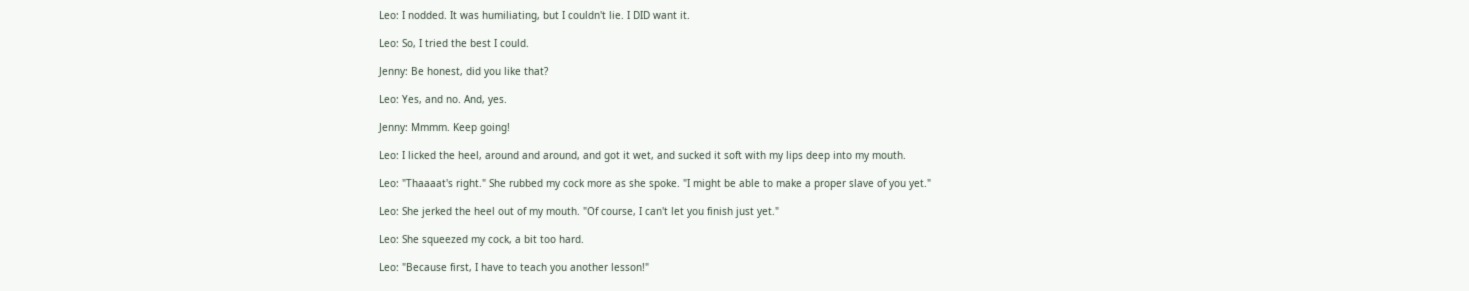Leo: I nodded. It was humiliating, but I couldn't lie. I DID want it.

Leo: So, I tried the best I could.

Jenny: Be honest, did you like that?

Leo: Yes, and no. And, yes.

Jenny: Mmmm. Keep going!

Leo: I licked the heel, around and around, and got it wet, and sucked it soft with my lips deep into my mouth.

Leo: "Thaaaat's right." She rubbed my cock more as she spoke. "I might be able to make a proper slave of you yet."

Leo: She jerked the heel out of my mouth. "Of course, I can't let you finish just yet."

Leo: She squeezed my cock, a bit too hard.

Leo: "Because first, I have to teach you another lesson!"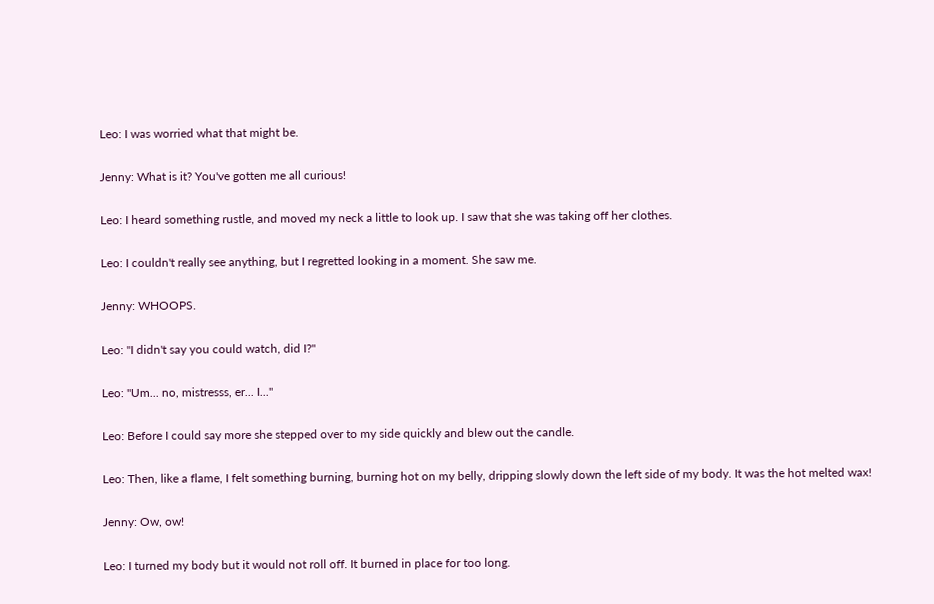Leo: I was worried what that might be.

Jenny: What is it? You've gotten me all curious!

Leo: I heard something rustle, and moved my neck a little to look up. I saw that she was taking off her clothes.

Leo: I couldn't really see anything, but I regretted looking in a moment. She saw me.

Jenny: WHOOPS.

Leo: "I didn't say you could watch, did I?"

Leo: "Um... no, mistresss, er... I..."

Leo: Before I could say more she stepped over to my side quickly and blew out the candle.

Leo: Then, like a flame, I felt something burning, burning hot on my belly, dripping slowly down the left side of my body. It was the hot melted wax!

Jenny: Ow, ow!

Leo: I turned my body but it would not roll off. It burned in place for too long.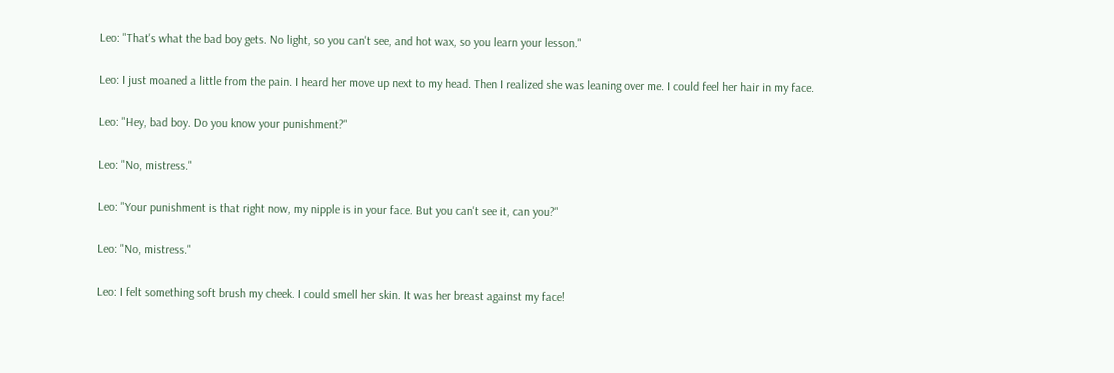Leo: "That's what the bad boy gets. No light, so you can't see, and hot wax, so you learn your lesson."

Leo: I just moaned a little from the pain. I heard her move up next to my head. Then I realized she was leaning over me. I could feel her hair in my face.

Leo: "Hey, bad boy. Do you know your punishment?"

Leo: "No, mistress."

Leo: "Your punishment is that right now, my nipple is in your face. But you can't see it, can you?"

Leo: "No, mistress."

Leo: I felt something soft brush my cheek. I could smell her skin. It was her breast against my face!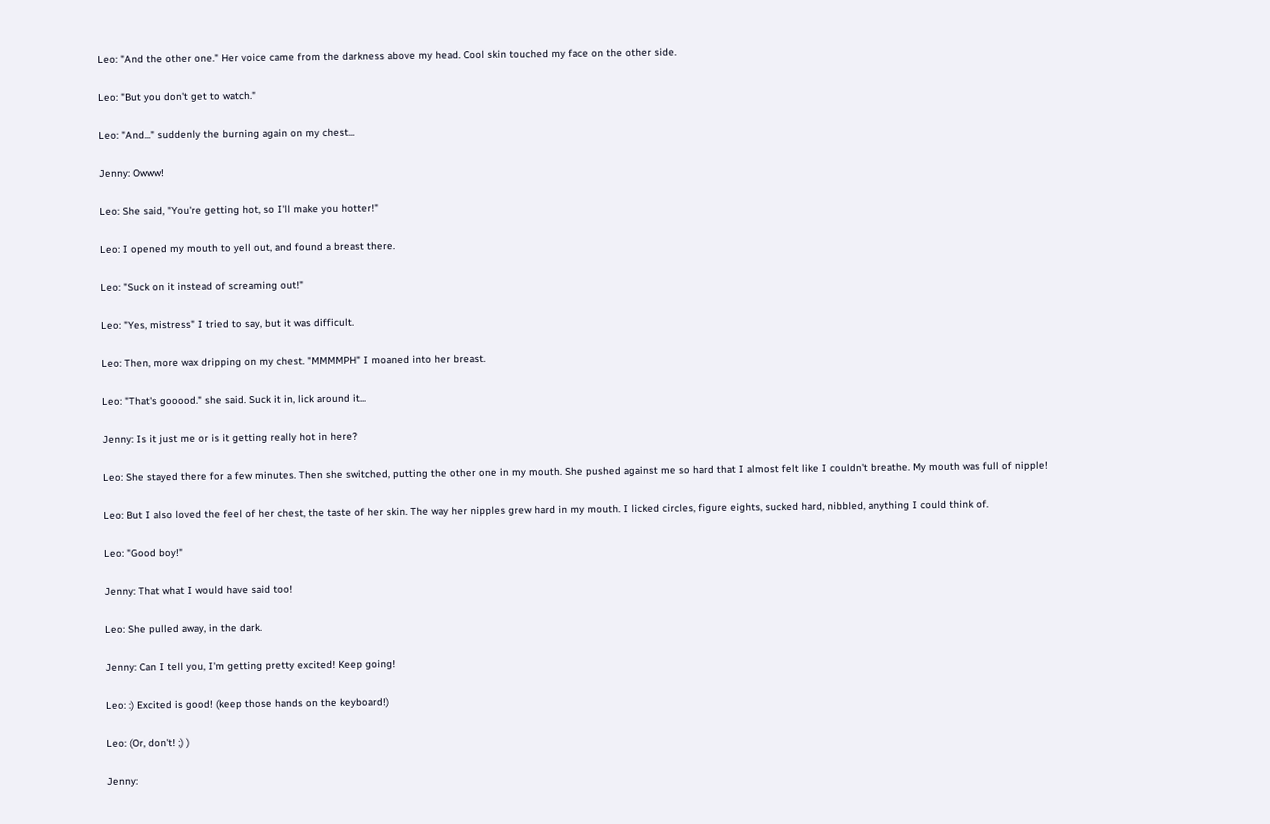Leo: "And the other one." Her voice came from the darkness above my head. Cool skin touched my face on the other side.

Leo: "But you don't get to watch."

Leo: "And..." suddenly the burning again on my chest...

Jenny: Owww!

Leo: She said, "You're getting hot, so I'll make you hotter!"

Leo: I opened my mouth to yell out, and found a breast there.

Leo: "Suck on it instead of screaming out!"

Leo: "Yes, mistress" I tried to say, but it was difficult.

Leo: Then, more wax dripping on my chest. "MMMMPH" I moaned into her breast.

Leo: "That's gooood." she said. Suck it in, lick around it...

Jenny: Is it just me or is it getting really hot in here?

Leo: She stayed there for a few minutes. Then she switched, putting the other one in my mouth. She pushed against me so hard that I almost felt like I couldn't breathe. My mouth was full of nipple!

Leo: But I also loved the feel of her chest, the taste of her skin. The way her nipples grew hard in my mouth. I licked circles, figure eights, sucked hard, nibbled, anything I could think of.

Leo: "Good boy!"

Jenny: That what I would have said too!

Leo: She pulled away, in the dark.

Jenny: Can I tell you, I'm getting pretty excited! Keep going!

Leo: :) Excited is good! (keep those hands on the keyboard!)

Leo: (Or, don't! ;) )

Jenny: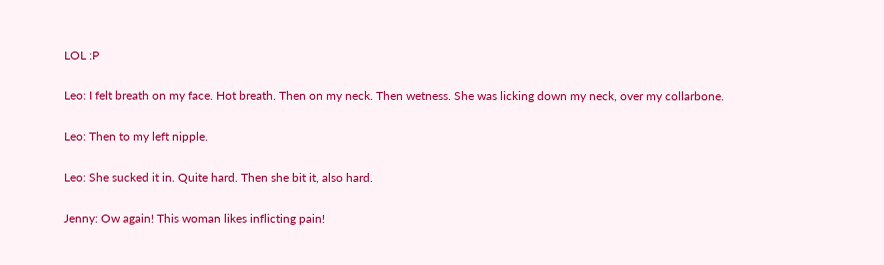LOL :P

Leo: I felt breath on my face. Hot breath. Then on my neck. Then wetness. She was licking down my neck, over my collarbone.

Leo: Then to my left nipple.

Leo: She sucked it in. Quite hard. Then she bit it, also hard.

Jenny: Ow again! This woman likes inflicting pain!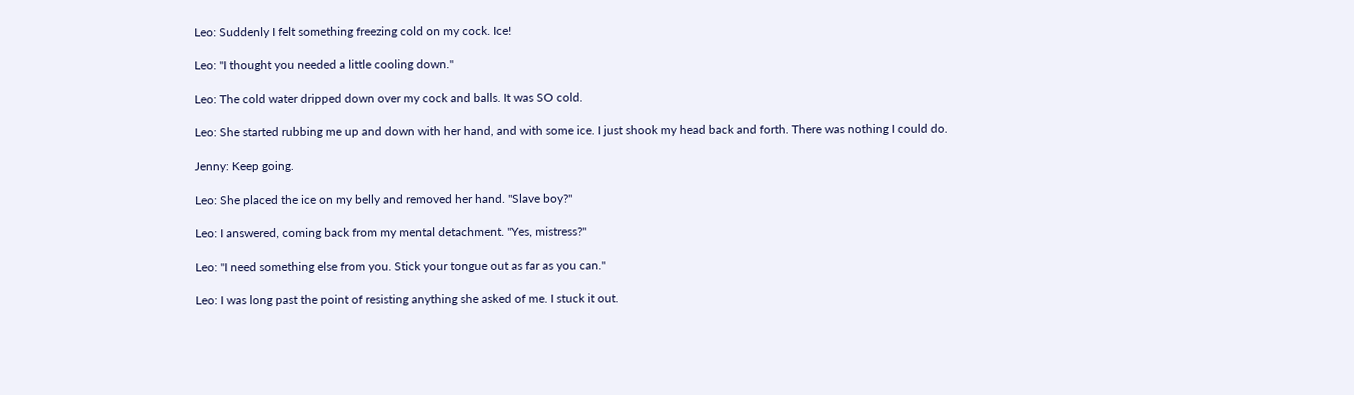Leo: Suddenly I felt something freezing cold on my cock. Ice!

Leo: "I thought you needed a little cooling down."

Leo: The cold water dripped down over my cock and balls. It was SO cold.

Leo: She started rubbing me up and down with her hand, and with some ice. I just shook my head back and forth. There was nothing I could do.

Jenny: Keep going.

Leo: She placed the ice on my belly and removed her hand. "Slave boy?"

Leo: I answered, coming back from my mental detachment. "Yes, mistress?"

Leo: "I need something else from you. Stick your tongue out as far as you can."

Leo: I was long past the point of resisting anything she asked of me. I stuck it out.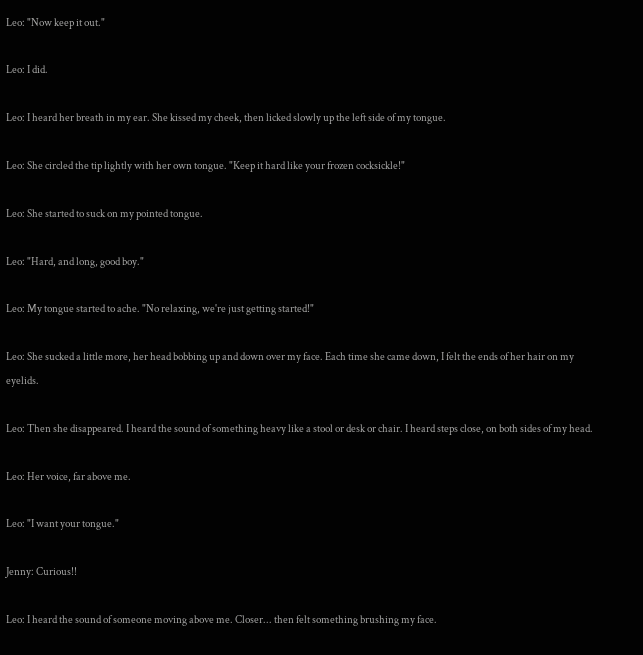Leo: "Now keep it out."

Leo: I did.

Leo: I heard her breath in my ear. She kissed my cheek, then licked slowly up the left side of my tongue.

Leo: She circled the tip lightly with her own tongue. "Keep it hard like your frozen cocksickle!"

Leo: She started to suck on my pointed tongue.

Leo: "Hard, and long, good boy."

Leo: My tongue started to ache. "No relaxing, we're just getting started!"

Leo: She sucked a little more, her head bobbing up and down over my face. Each time she came down, I felt the ends of her hair on my eyelids.

Leo: Then she disappeared. I heard the sound of something heavy like a stool or desk or chair. I heard steps close, on both sides of my head.

Leo: Her voice, far above me.

Leo: "I want your tongue."

Jenny: Curious!!

Leo: I heard the sound of someone moving above me. Closer... then felt something brushing my face.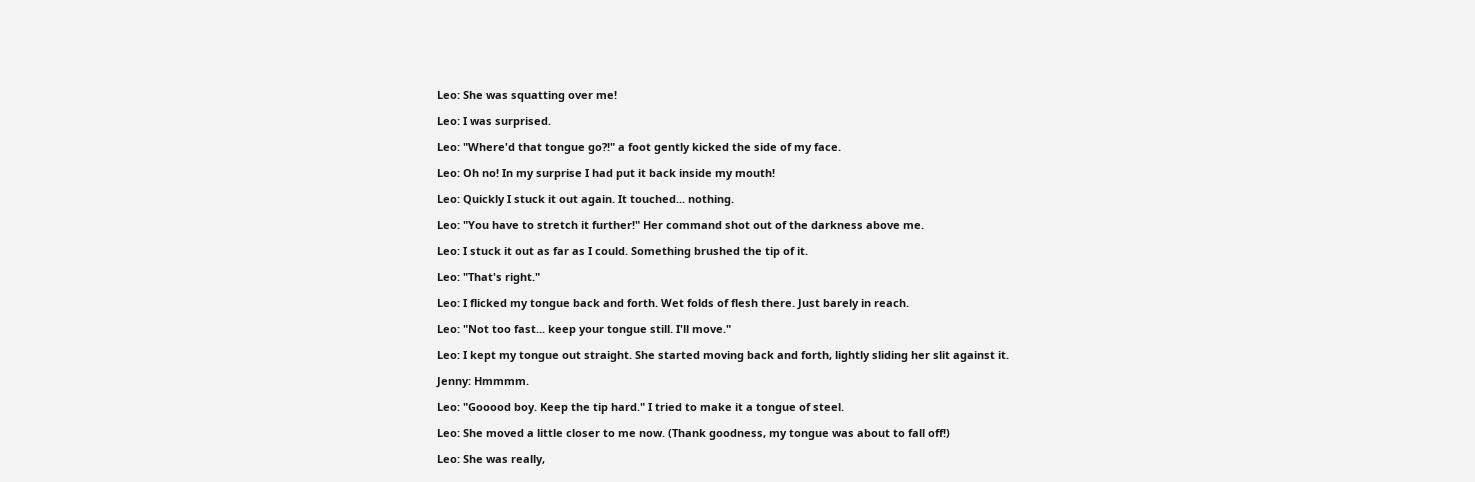Leo: She was squatting over me!

Leo: I was surprised.

Leo: "Where'd that tongue go?!" a foot gently kicked the side of my face.

Leo: Oh no! In my surprise I had put it back inside my mouth!

Leo: Quickly I stuck it out again. It touched... nothing.

Leo: "You have to stretch it further!" Her command shot out of the darkness above me.

Leo: I stuck it out as far as I could. Something brushed the tip of it.

Leo: "That's right."

Leo: I flicked my tongue back and forth. Wet folds of flesh there. Just barely in reach.

Leo: "Not too fast... keep your tongue still. I'll move."

Leo: I kept my tongue out straight. She started moving back and forth, lightly sliding her slit against it.

Jenny: Hmmmm.

Leo: "Gooood boy. Keep the tip hard." I tried to make it a tongue of steel.

Leo: She moved a little closer to me now. (Thank goodness, my tongue was about to fall off!)

Leo: She was really,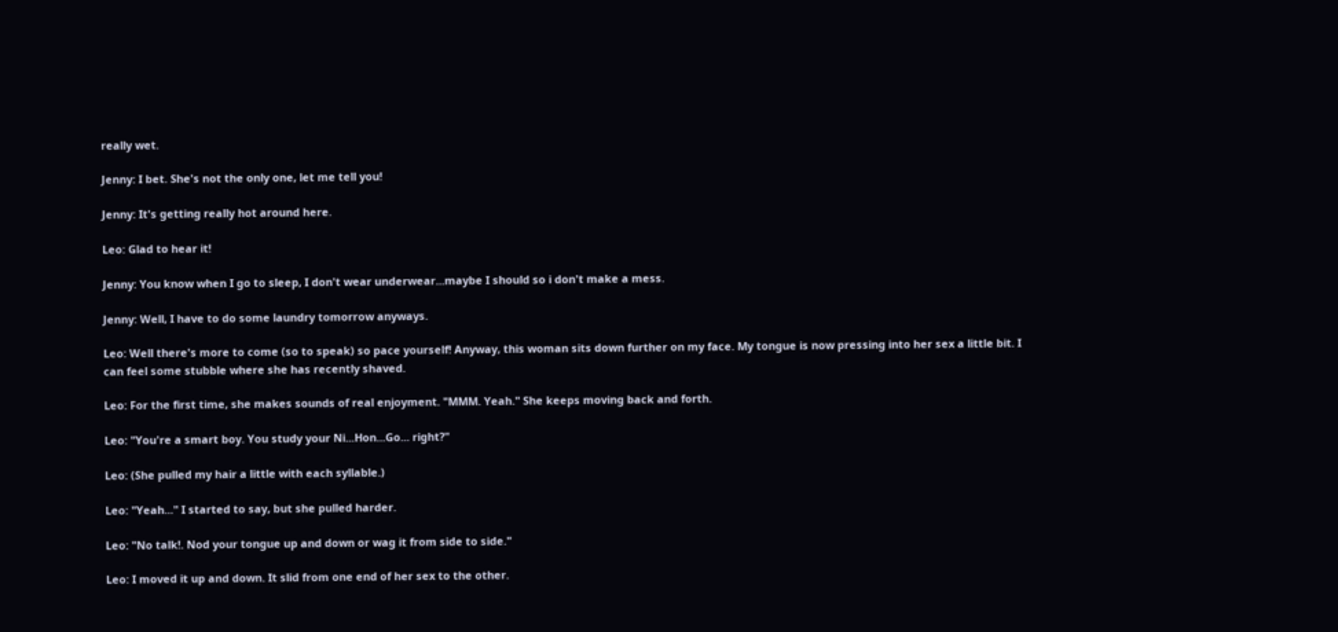really wet.

Jenny: I bet. She's not the only one, let me tell you!

Jenny: It's getting really hot around here.

Leo: Glad to hear it!

Jenny: You know when I go to sleep, I don't wear underwear...maybe I should so i don't make a mess.

Jenny: Well, I have to do some laundry tomorrow anyways.

Leo: Well there's more to come (so to speak) so pace yourself! Anyway, this woman sits down further on my face. My tongue is now pressing into her sex a little bit. I can feel some stubble where she has recently shaved.

Leo: For the first time, she makes sounds of real enjoyment. "MMM. Yeah." She keeps moving back and forth.

Leo: "You're a smart boy. You study your Ni...Hon...Go... right?"

Leo: (She pulled my hair a little with each syllable.)

Leo: "Yeah..." I started to say, but she pulled harder.

Leo: "No talk!. Nod your tongue up and down or wag it from side to side."

Leo: I moved it up and down. It slid from one end of her sex to the other.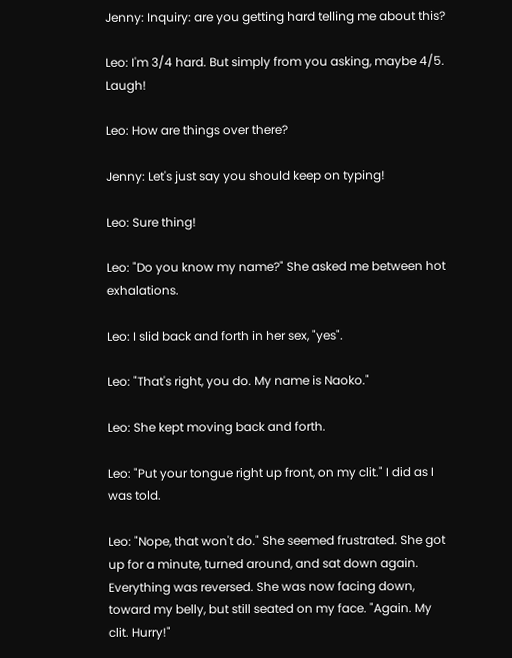Jenny: Inquiry: are you getting hard telling me about this?

Leo: I'm 3/4 hard. But simply from you asking, maybe 4/5. Laugh!

Leo: How are things over there?

Jenny: Let's just say you should keep on typing!

Leo: Sure thing!

Leo: "Do you know my name?" She asked me between hot exhalations.

Leo: I slid back and forth in her sex, "yes".

Leo: "That's right, you do. My name is Naoko."

Leo: She kept moving back and forth.

Leo: "Put your tongue right up front, on my clit." I did as I was told.

Leo: "Nope, that won't do." She seemed frustrated. She got up for a minute, turned around, and sat down again. Everything was reversed. She was now facing down, toward my belly, but still seated on my face. "Again. My clit. Hurry!"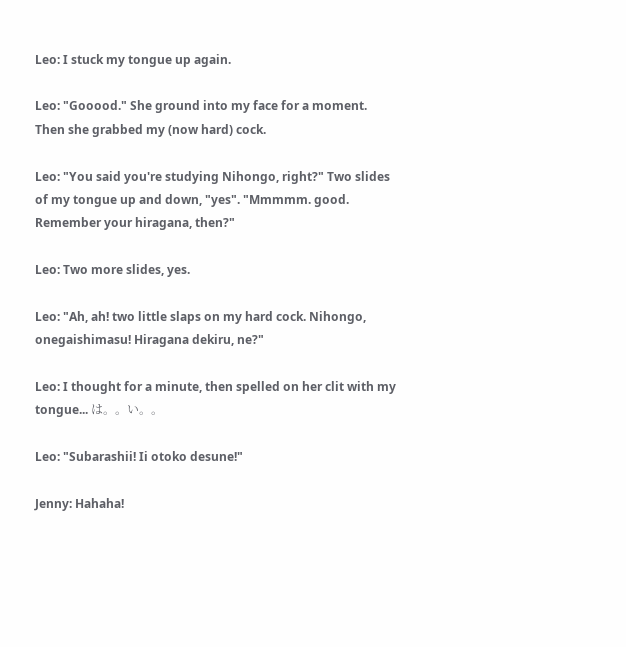Leo: I stuck my tongue up again.

Leo: "Gooood." She ground into my face for a moment. Then she grabbed my (now hard) cock.

Leo: "You said you're studying Nihongo, right?" Two slides of my tongue up and down, "yes". "Mmmmm. good. Remember your hiragana, then?"

Leo: Two more slides, yes.

Leo: "Ah, ah! two little slaps on my hard cock. Nihongo, onegaishimasu! Hiragana dekiru, ne?"

Leo: I thought for a minute, then spelled on her clit with my tongue... は。。い。。

Leo: "Subarashii! Ii otoko desune!"

Jenny: Hahaha!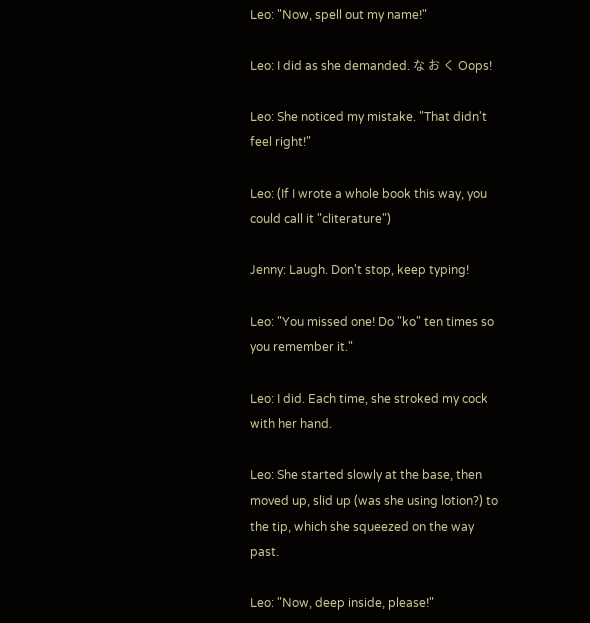Leo: "Now, spell out my name!"

Leo: I did as she demanded. な お く Oops!

Leo: She noticed my mistake. "That didn't feel right!"

Leo: (If I wrote a whole book this way, you could call it "cliterature")

Jenny: Laugh. Don't stop, keep typing!

Leo: "You missed one! Do "ko" ten times so you remember it."

Leo: I did. Each time, she stroked my cock with her hand.

Leo: She started slowly at the base, then moved up, slid up (was she using lotion?) to the tip, which she squeezed on the way past.

Leo: "Now, deep inside, please!"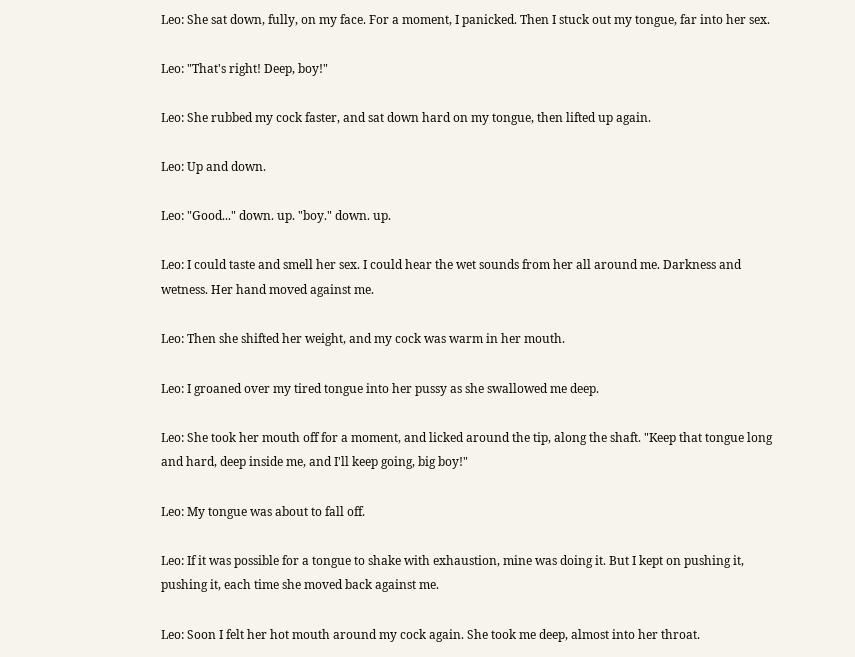Leo: She sat down, fully, on my face. For a moment, I panicked. Then I stuck out my tongue, far into her sex.

Leo: "That's right! Deep, boy!"

Leo: She rubbed my cock faster, and sat down hard on my tongue, then lifted up again.

Leo: Up and down.

Leo: "Good..." down. up. "boy." down. up.

Leo: I could taste and smell her sex. I could hear the wet sounds from her all around me. Darkness and wetness. Her hand moved against me.

Leo: Then she shifted her weight, and my cock was warm in her mouth.

Leo: I groaned over my tired tongue into her pussy as she swallowed me deep.

Leo: She took her mouth off for a moment, and licked around the tip, along the shaft. "Keep that tongue long and hard, deep inside me, and I'll keep going, big boy!"

Leo: My tongue was about to fall off.

Leo: If it was possible for a tongue to shake with exhaustion, mine was doing it. But I kept on pushing it, pushing it, each time she moved back against me.

Leo: Soon I felt her hot mouth around my cock again. She took me deep, almost into her throat.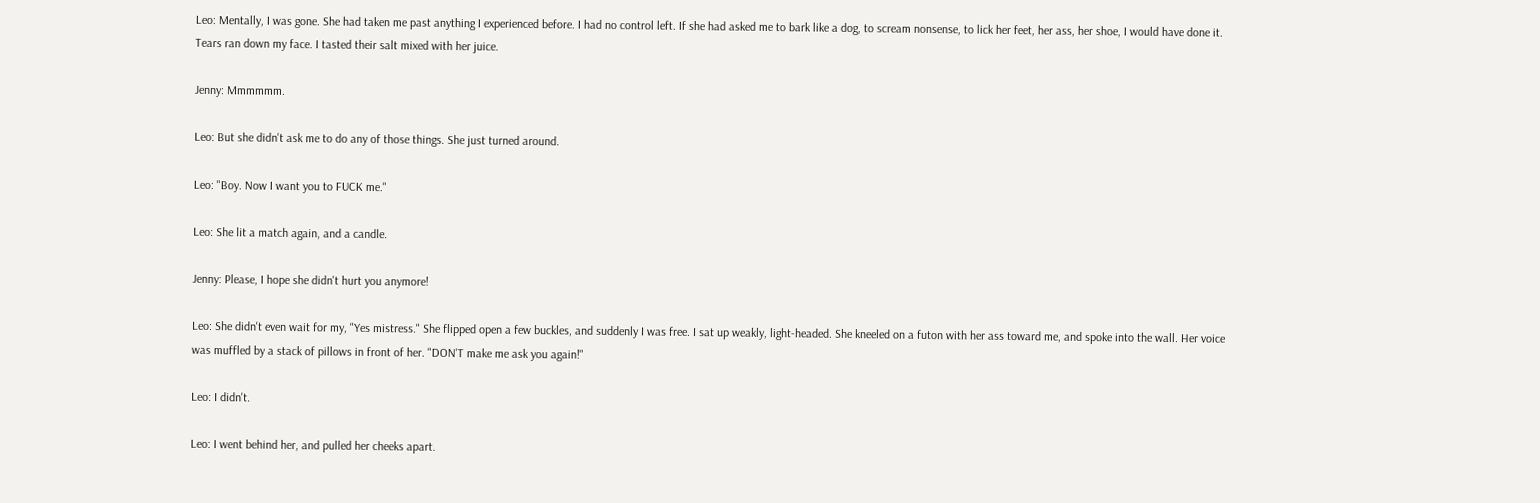Leo: Mentally, I was gone. She had taken me past anything I experienced before. I had no control left. If she had asked me to bark like a dog, to scream nonsense, to lick her feet, her ass, her shoe, I would have done it. Tears ran down my face. I tasted their salt mixed with her juice.

Jenny: Mmmmmm.

Leo: But she didn't ask me to do any of those things. She just turned around.

Leo: "Boy. Now I want you to FUCK me."

Leo: She lit a match again, and a candle.

Jenny: Please, I hope she didn't hurt you anymore!

Leo: She didn't even wait for my, "Yes mistress." She flipped open a few buckles, and suddenly I was free. I sat up weakly, light-headed. She kneeled on a futon with her ass toward me, and spoke into the wall. Her voice was muffled by a stack of pillows in front of her. "DON'T make me ask you again!"

Leo: I didn't.

Leo: I went behind her, and pulled her cheeks apart.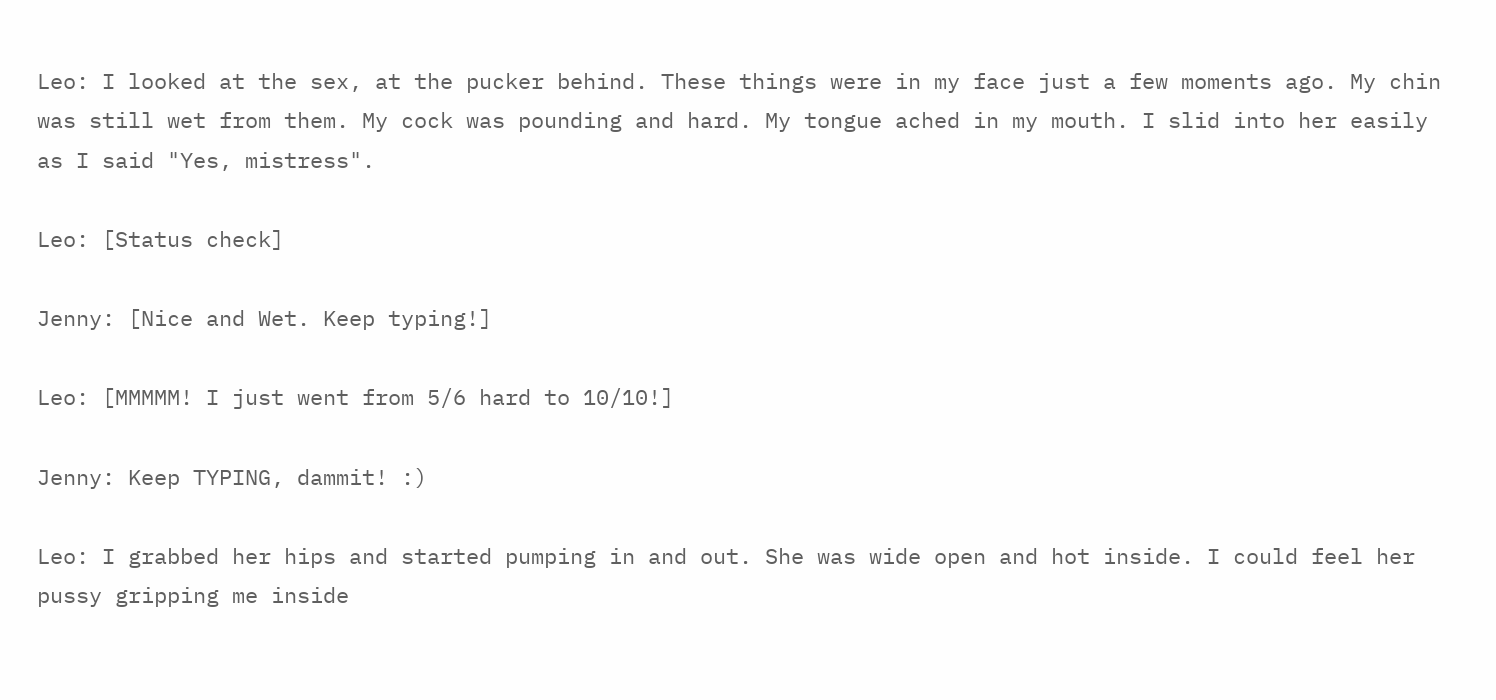Leo: I looked at the sex, at the pucker behind. These things were in my face just a few moments ago. My chin was still wet from them. My cock was pounding and hard. My tongue ached in my mouth. I slid into her easily as I said "Yes, mistress".

Leo: [Status check]

Jenny: [Nice and Wet. Keep typing!]

Leo: [MMMMM! I just went from 5/6 hard to 10/10!]

Jenny: Keep TYPING, dammit! :)

Leo: I grabbed her hips and started pumping in and out. She was wide open and hot inside. I could feel her pussy gripping me inside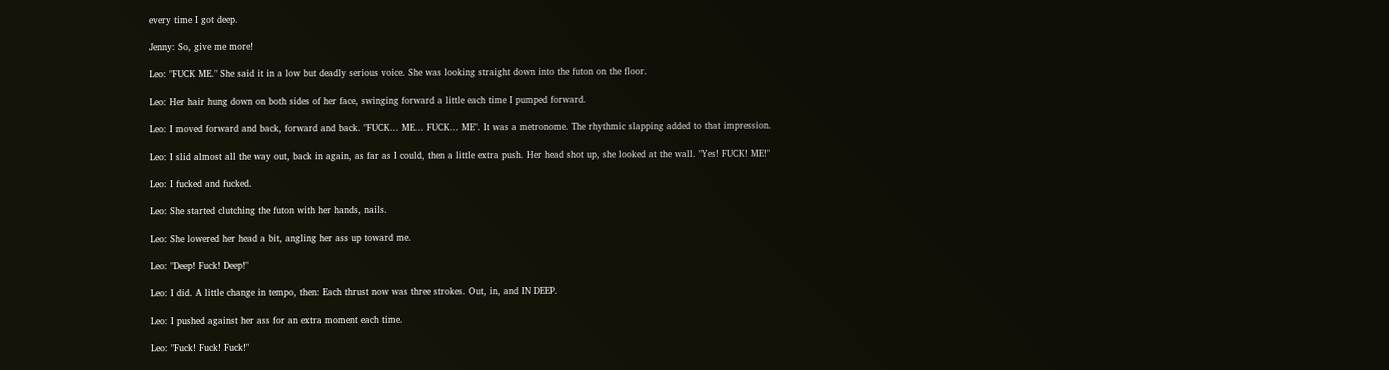every time I got deep.

Jenny: So, give me more!

Leo: "FUCK ME." She said it in a low but deadly serious voice. She was looking straight down into the futon on the floor.

Leo: Her hair hung down on both sides of her face, swinging forward a little each time I pumped forward.

Leo: I moved forward and back, forward and back. "FUCK... ME... FUCK... ME". It was a metronome. The rhythmic slapping added to that impression.

Leo: I slid almost all the way out, back in again, as far as I could, then a little extra push. Her head shot up, she looked at the wall. "Yes! FUCK! ME!"

Leo: I fucked and fucked.

Leo: She started clutching the futon with her hands, nails.

Leo: She lowered her head a bit, angling her ass up toward me.

Leo: "Deep! Fuck! Deep!"

Leo: I did. A little change in tempo, then: Each thrust now was three strokes. Out, in, and IN DEEP.

Leo: I pushed against her ass for an extra moment each time.

Leo: "Fuck! Fuck! Fuck!"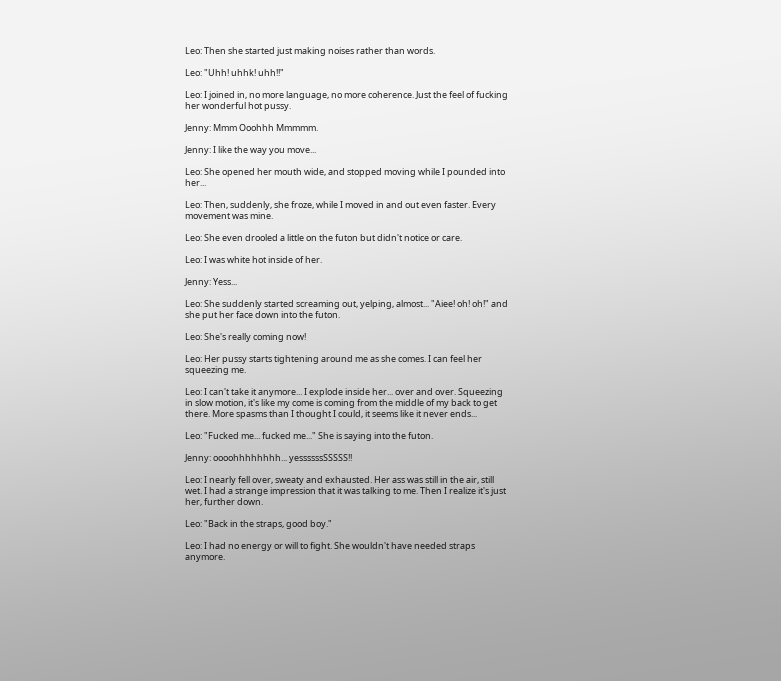Leo: Then she started just making noises rather than words.

Leo: "Uhh! uhhk! uhh!!"

Leo: I joined in, no more language, no more coherence. Just the feel of fucking her wonderful hot pussy.

Jenny: Mmm Ooohhh Mmmmm.

Jenny: I like the way you move...

Leo: She opened her mouth wide, and stopped moving while I pounded into her...

Leo: Then, suddenly, she froze, while I moved in and out even faster. Every movement was mine.

Leo: She even drooled a little on the futon but didn't notice or care.

Leo: I was white hot inside of her.

Jenny: Yess...

Leo: She suddenly started screaming out, yelping, almost... "Aiee! oh! oh!" and she put her face down into the futon.

Leo: She's really coming now!

Leo: Her pussy starts tightening around me as she comes. I can feel her squeezing me.

Leo: I can't take it anymore... I explode inside her... over and over. Squeezing in slow motion, it's like my come is coming from the middle of my back to get there. More spasms than I thought I could, it seems like it never ends...

Leo: "Fucked me... fucked me..." She is saying into the futon.

Jenny: oooohhhhhhhh... yessssssSSSSS!!

Leo: I nearly fell over, sweaty and exhausted. Her ass was still in the air, still wet. I had a strange impression that it was talking to me. Then I realize it's just her, further down.

Leo: "Back in the straps, good boy."

Leo: I had no energy or will to fight. She wouldn't have needed straps anymore.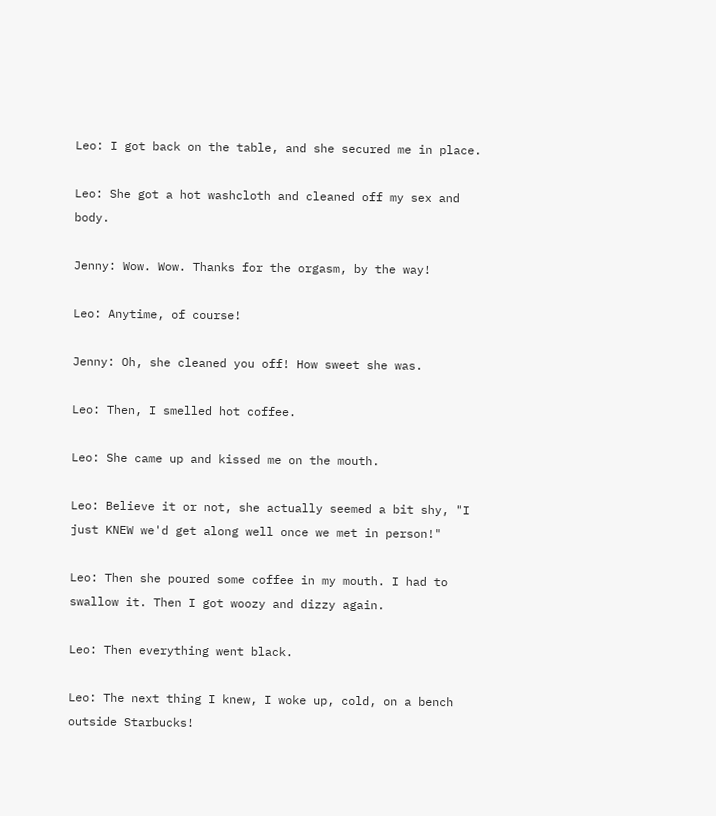Leo: I got back on the table, and she secured me in place.

Leo: She got a hot washcloth and cleaned off my sex and body.

Jenny: Wow. Wow. Thanks for the orgasm, by the way!

Leo: Anytime, of course!

Jenny: Oh, she cleaned you off! How sweet she was.

Leo: Then, I smelled hot coffee.

Leo: She came up and kissed me on the mouth.

Leo: Believe it or not, she actually seemed a bit shy, "I just KNEW we'd get along well once we met in person!"

Leo: Then she poured some coffee in my mouth. I had to swallow it. Then I got woozy and dizzy again.

Leo: Then everything went black.

Leo: The next thing I knew, I woke up, cold, on a bench outside Starbucks!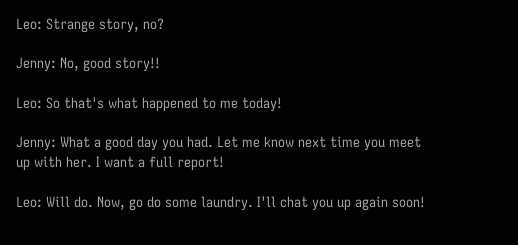Leo: Strange story, no?

Jenny: No, good story!!

Leo: So that's what happened to me today!

Jenny: What a good day you had. Let me know next time you meet up with her. I want a full report!

Leo: Will do. Now, go do some laundry. I'll chat you up again soon!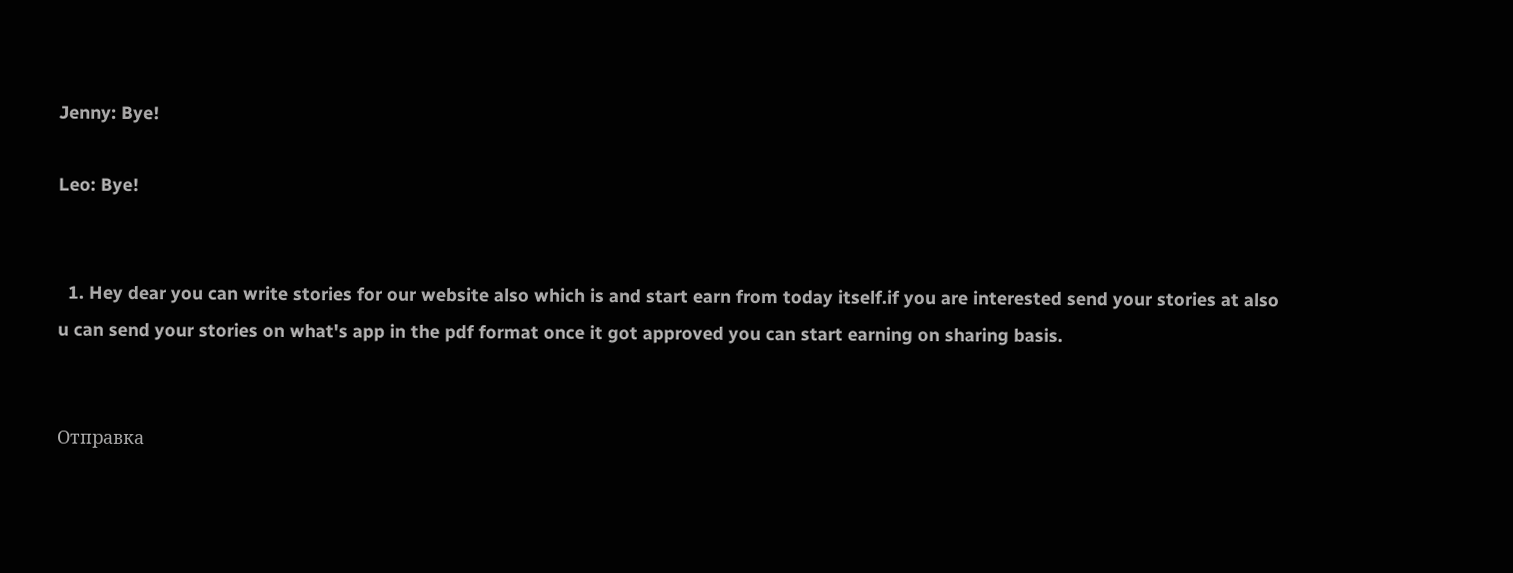Jenny: Bye!

Leo: Bye!


  1. Hey dear you can write stories for our website also which is and start earn from today itself.if you are interested send your stories at also u can send your stories on what's app in the pdf format once it got approved you can start earning on sharing basis.


Отправка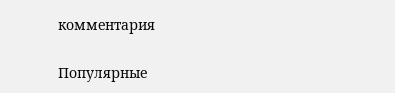комментария

Популярные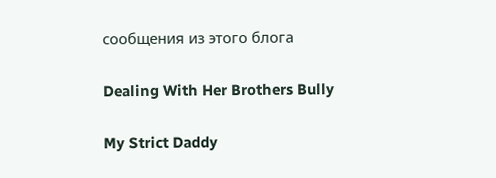сообщения из этого блога

Dealing With Her Brothers Bully

My Strict Daddy